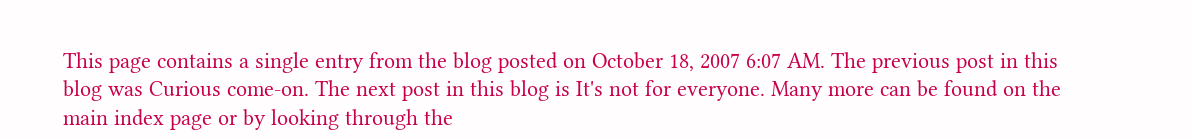This page contains a single entry from the blog posted on October 18, 2007 6:07 AM. The previous post in this blog was Curious come-on. The next post in this blog is It's not for everyone. Many more can be found on the main index page or by looking through the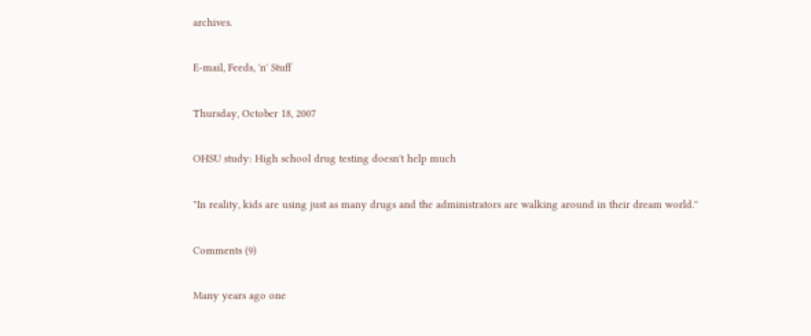archives.

E-mail, Feeds, 'n' Stuff

Thursday, October 18, 2007

OHSU study: High school drug testing doesn't help much

"In reality, kids are using just as many drugs and the administrators are walking around in their dream world.''

Comments (9)

Many years ago one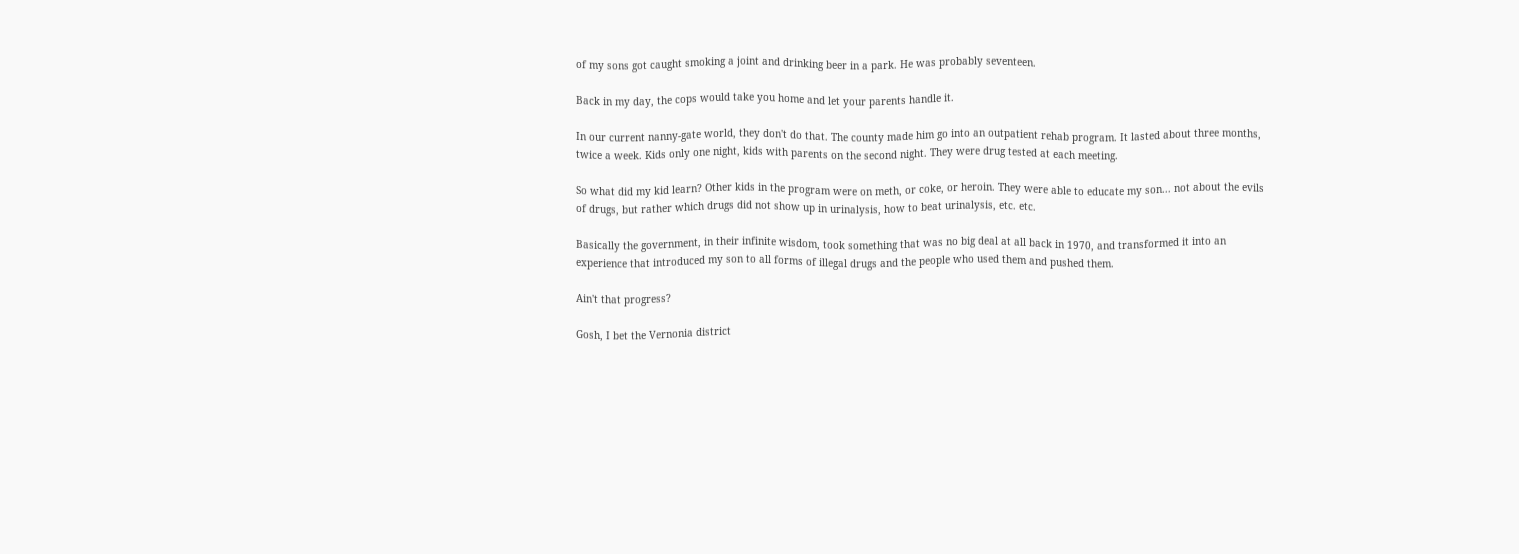of my sons got caught smoking a joint and drinking beer in a park. He was probably seventeen.

Back in my day, the cops would take you home and let your parents handle it.

In our current nanny-gate world, they don't do that. The county made him go into an outpatient rehab program. It lasted about three months, twice a week. Kids only one night, kids with parents on the second night. They were drug tested at each meeting.

So what did my kid learn? Other kids in the program were on meth, or coke, or heroin. They were able to educate my son... not about the evils of drugs, but rather which drugs did not show up in urinalysis, how to beat urinalysis, etc. etc.

Basically the government, in their infinite wisdom, took something that was no big deal at all back in 1970, and transformed it into an experience that introduced my son to all forms of illegal drugs and the people who used them and pushed them.

Ain't that progress?

Gosh, I bet the Vernonia district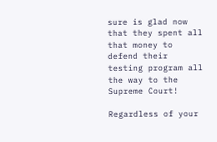sure is glad now that they spent all that money to defend their testing program all the way to the Supreme Court!

Regardless of your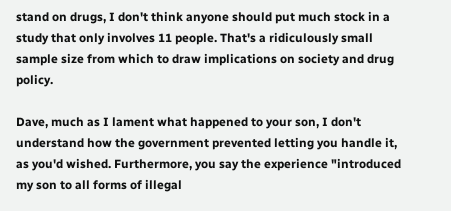stand on drugs, I don't think anyone should put much stock in a study that only involves 11 people. That's a ridiculously small sample size from which to draw implications on society and drug policy.

Dave, much as I lament what happened to your son, I don't understand how the government prevented letting you handle it, as you'd wished. Furthermore, you say the experience "introduced my son to all forms of illegal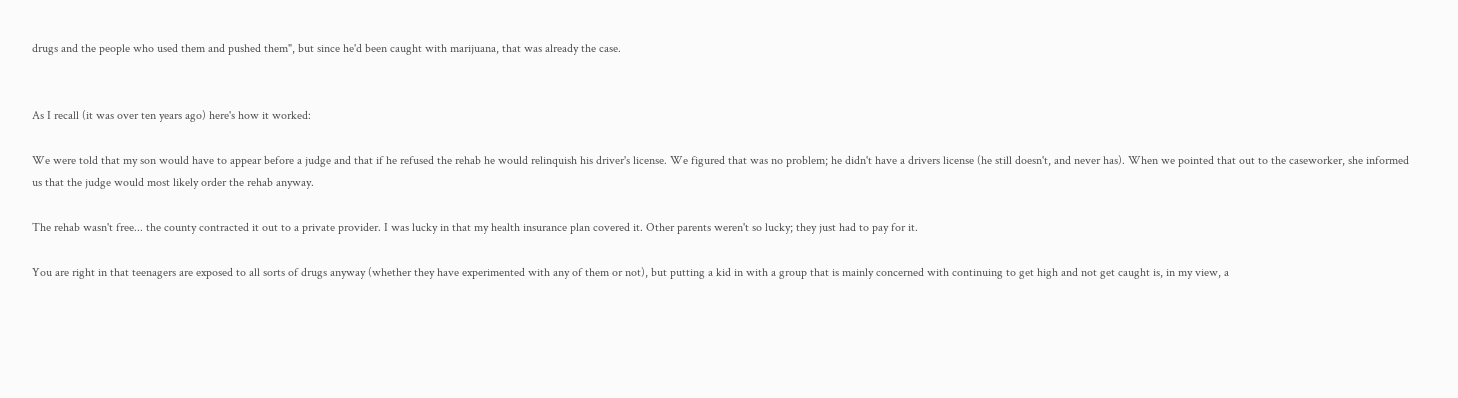drugs and the people who used them and pushed them", but since he'd been caught with marijuana, that was already the case.


As I recall (it was over ten years ago) here's how it worked:

We were told that my son would have to appear before a judge and that if he refused the rehab he would relinquish his driver's license. We figured that was no problem; he didn't have a drivers license (he still doesn't, and never has). When we pointed that out to the caseworker, she informed us that the judge would most likely order the rehab anyway.

The rehab wasn't free... the county contracted it out to a private provider. I was lucky in that my health insurance plan covered it. Other parents weren't so lucky; they just had to pay for it.

You are right in that teenagers are exposed to all sorts of drugs anyway (whether they have experimented with any of them or not), but putting a kid in with a group that is mainly concerned with continuing to get high and not get caught is, in my view, a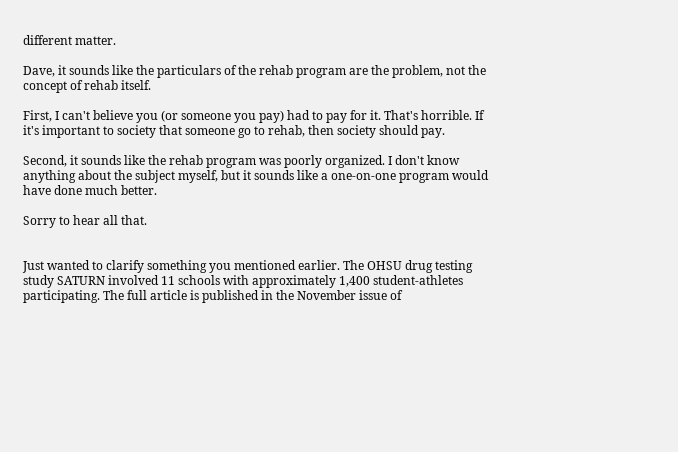different matter.

Dave, it sounds like the particulars of the rehab program are the problem, not the concept of rehab itself.

First, I can't believe you (or someone you pay) had to pay for it. That's horrible. If it's important to society that someone go to rehab, then society should pay.

Second, it sounds like the rehab program was poorly organized. I don't know anything about the subject myself, but it sounds like a one-on-one program would have done much better.

Sorry to hear all that.


Just wanted to clarify something you mentioned earlier. The OHSU drug testing study SATURN involved 11 schools with approximately 1,400 student-athletes participating. The full article is published in the November issue of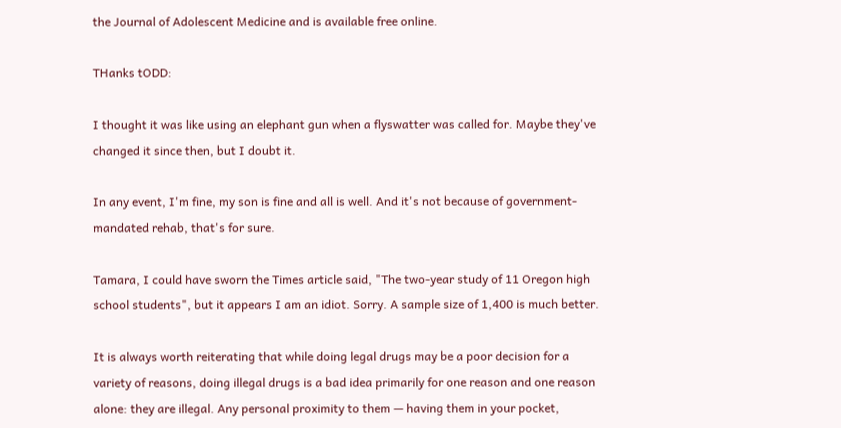the Journal of Adolescent Medicine and is available free online.

THanks tODD:

I thought it was like using an elephant gun when a flyswatter was called for. Maybe they've changed it since then, but I doubt it.

In any event, I'm fine, my son is fine and all is well. And it's not because of government-mandated rehab, that's for sure.

Tamara, I could have sworn the Times article said, "The two-year study of 11 Oregon high school students", but it appears I am an idiot. Sorry. A sample size of 1,400 is much better.

It is always worth reiterating that while doing legal drugs may be a poor decision for a variety of reasons, doing illegal drugs is a bad idea primarily for one reason and one reason alone: they are illegal. Any personal proximity to them — having them in your pocket,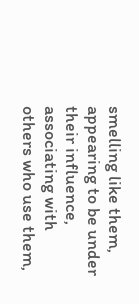smelling like them, appearing to be under their influence, associating with others who use them,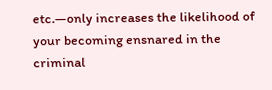etc.—only increases the likelihood of your becoming ensnared in the criminal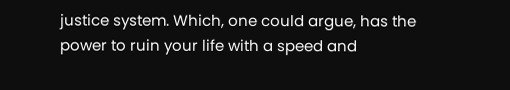justice system. Which, one could argue, has the power to ruin your life with a speed and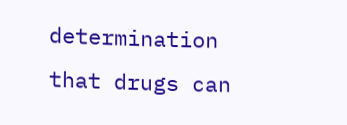determination that drugs can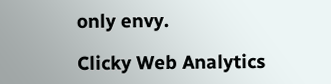only envy.

Clicky Web Analytics